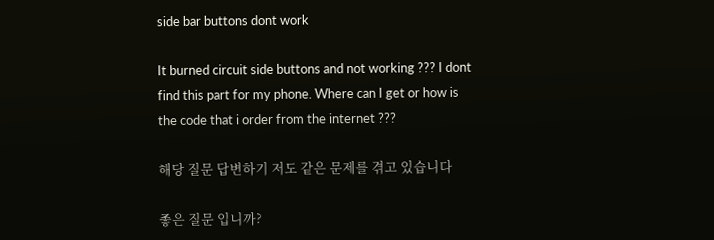side bar buttons dont work

It burned circuit side buttons and not working ??? I dont find this part for my phone. Where can I get or how is the code that i order from the internet ???

해당 질문 답변하기 저도 같은 문제를 겪고 있습니다

좋은 질문 입니까?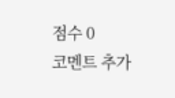점수 0
코멘트 추가